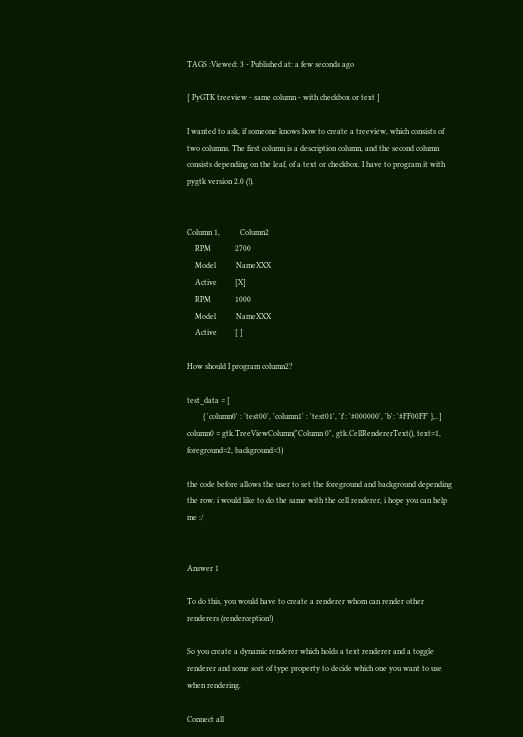TAGS :Viewed: 3 - Published at: a few seconds ago

[ PyGTK treeview - same column - with checkbox or text ]

I wanted to ask, if someone knows how to create a treeview, which consists of two columns. The first column is a description column, and the second column consists depending on the leaf, of a text or checkbox. I have to program it with pygtk version 2.0 (!).


Column 1,          Column2
    RPM            2700
    Model          NameXXX
    Active         [X]
    RPM            1000
    Model          NameXXX
    Active         [ ]

How should I program column2?

test_data = [
        { 'column0' : 'test00', 'column1' : 'test01', 'f': '#000000', 'b': '#FF00FF' },..]
column0 = gtk.TreeViewColumn("Column 0", gtk.CellRendererText(), text=1, foreground=2, background=3)

the code before allows the user to set the foreground and background depending the row. i would like to do the same with the cell renderer, i hope you can help me :/


Answer 1

To do this, you would have to create a renderer whom can render other renderers (renderception!)

So you create a dynamic renderer which holds a text renderer and a toggle renderer and some sort of type property to decide which one you want to use when rendering.

Connect all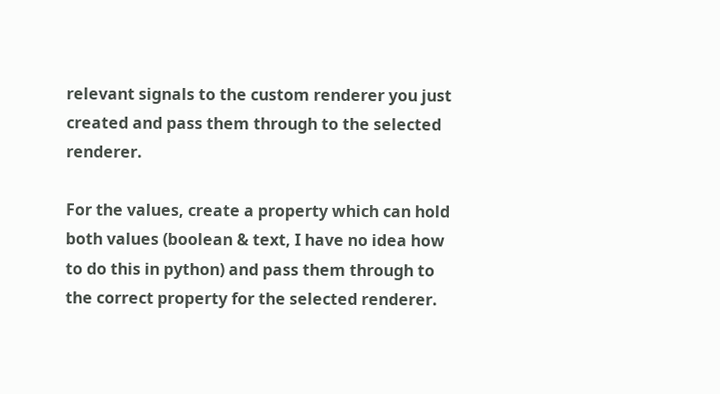relevant signals to the custom renderer you just created and pass them through to the selected renderer.

For the values, create a property which can hold both values (boolean & text, I have no idea how to do this in python) and pass them through to the correct property for the selected renderer.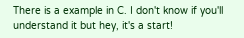There is a example in C. I don't know if you'll understand it but hey, it's a start!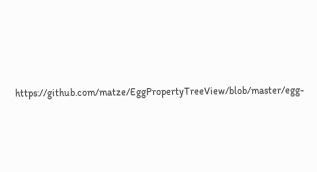https://github.com/matze/EggPropertyTreeView/blob/master/egg-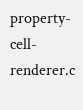property-cell-renderer.c